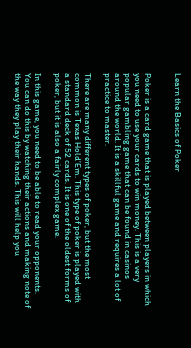Learn the Basics of Poker


Poker is a card game that is played between players in which you need to use your cards to win money. This is a very popular gambling game that can be found in casinos around the world. It is a skillful game and requires a lot of practice to master.

There are many different types of poker, but the most common is Texas Hold’Em. This type of poker is played with a standard deck of 52 cards. It is one of the oldest forms of poker, but it is also a fairly complex game.

In this game, you need to be able to read your opponents. You can do this by watching their actions and making note of the way they play their hands. This will help you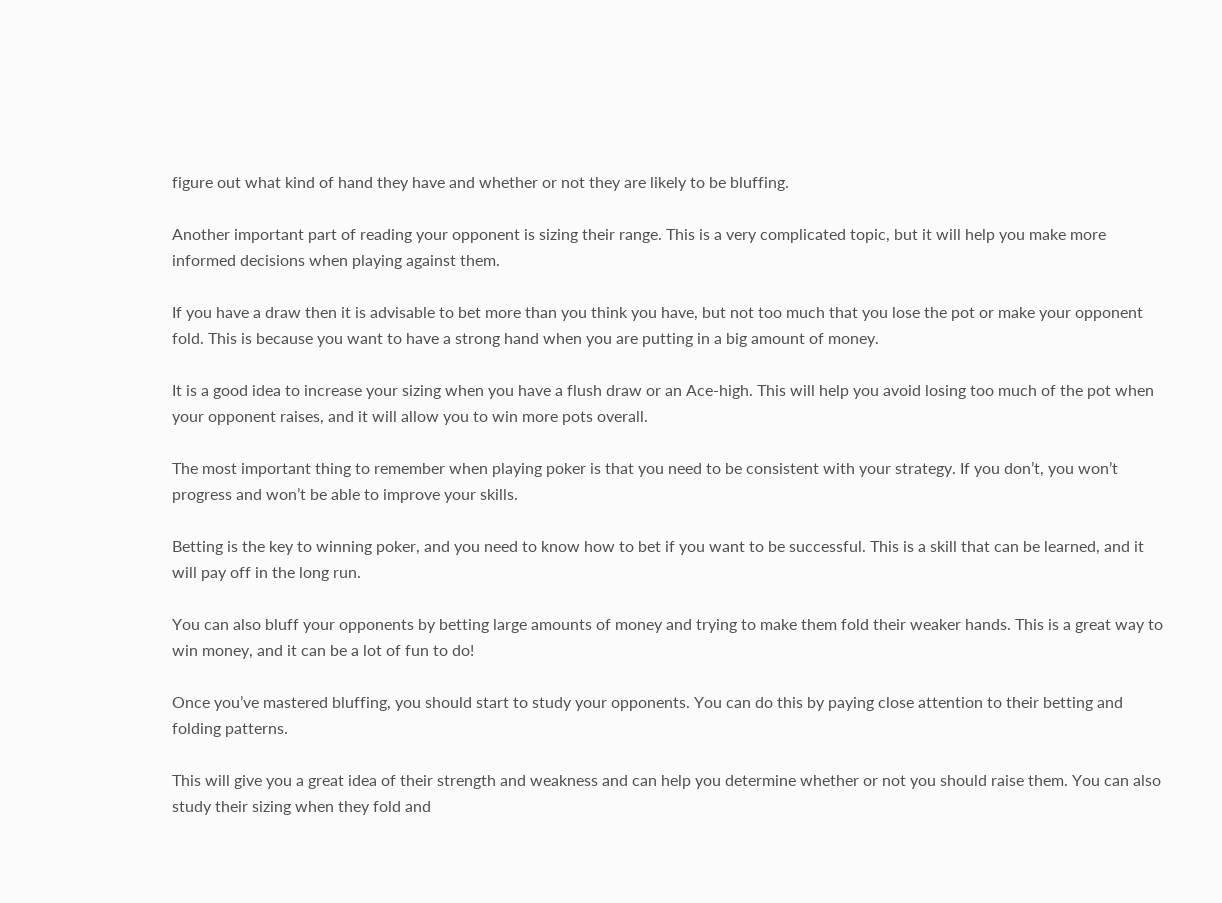figure out what kind of hand they have and whether or not they are likely to be bluffing.

Another important part of reading your opponent is sizing their range. This is a very complicated topic, but it will help you make more informed decisions when playing against them.

If you have a draw then it is advisable to bet more than you think you have, but not too much that you lose the pot or make your opponent fold. This is because you want to have a strong hand when you are putting in a big amount of money.

It is a good idea to increase your sizing when you have a flush draw or an Ace-high. This will help you avoid losing too much of the pot when your opponent raises, and it will allow you to win more pots overall.

The most important thing to remember when playing poker is that you need to be consistent with your strategy. If you don’t, you won’t progress and won’t be able to improve your skills.

Betting is the key to winning poker, and you need to know how to bet if you want to be successful. This is a skill that can be learned, and it will pay off in the long run.

You can also bluff your opponents by betting large amounts of money and trying to make them fold their weaker hands. This is a great way to win money, and it can be a lot of fun to do!

Once you’ve mastered bluffing, you should start to study your opponents. You can do this by paying close attention to their betting and folding patterns.

This will give you a great idea of their strength and weakness and can help you determine whether or not you should raise them. You can also study their sizing when they fold and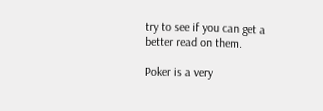try to see if you can get a better read on them.

Poker is a very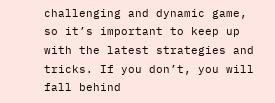challenging and dynamic game, so it’s important to keep up with the latest strategies and tricks. If you don’t, you will fall behind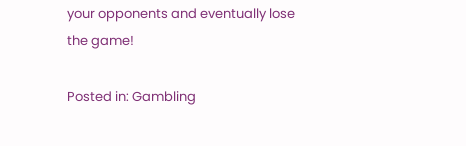your opponents and eventually lose the game!

Posted in: Gambling